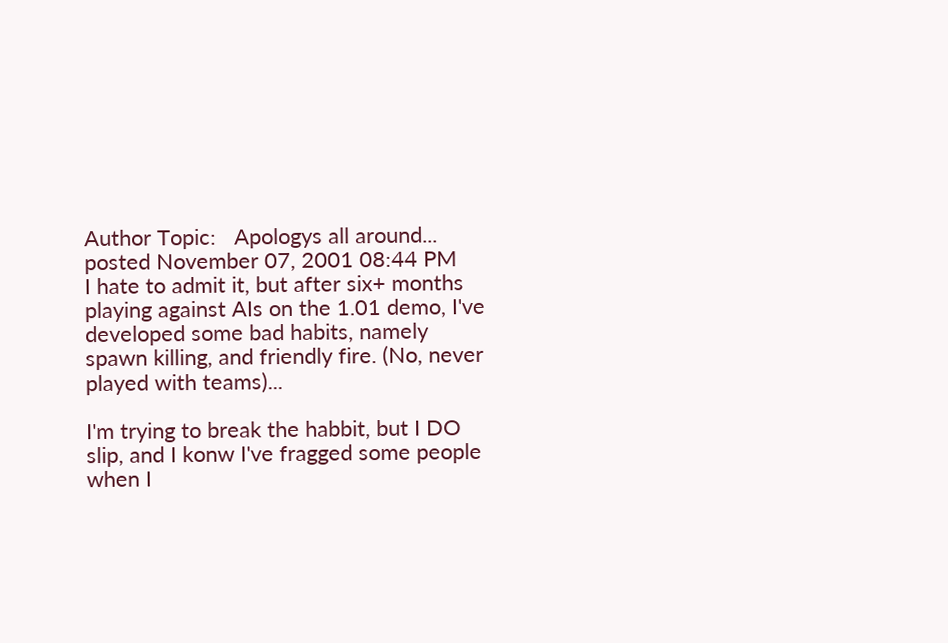Author Topic:   Apologys all around...
posted November 07, 2001 08:44 PM
I hate to admit it, but after six+ months playing against AIs on the 1.01 demo, I've developed some bad habits, namely spawn killing, and friendly fire. (No, never played with teams)...

I'm trying to break the habbit, but I DO slip, and I konw I've fragged some people when I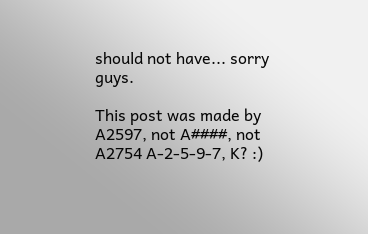should not have... sorry guys.

This post was made by A2597, not A####, not A2754 A-2-5-9-7, K? :)